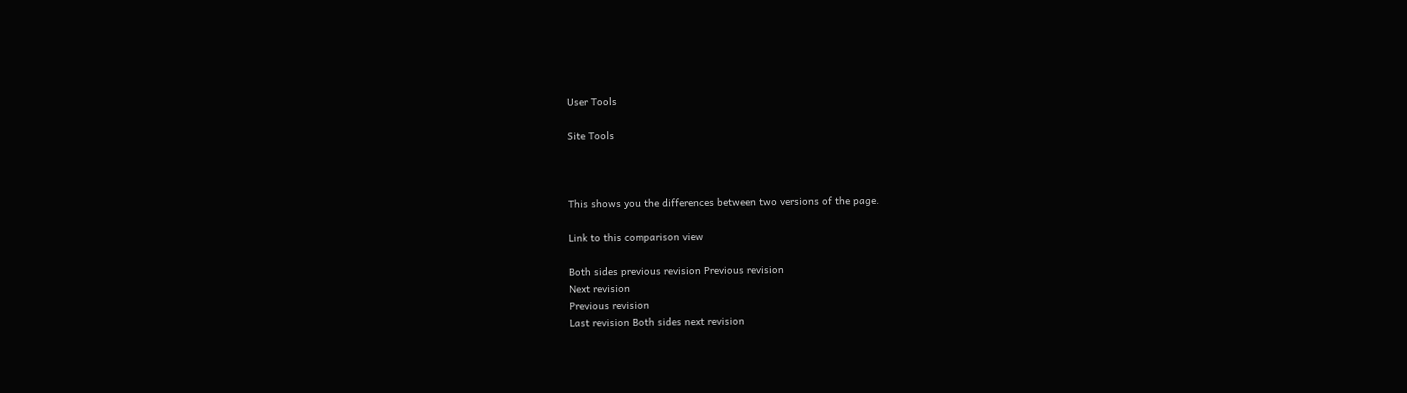User Tools

Site Tools



This shows you the differences between two versions of the page.

Link to this comparison view

Both sides previous revision Previous revision
Next revision
Previous revision
Last revision Both sides next revision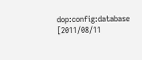dop:config:database [2011/08/11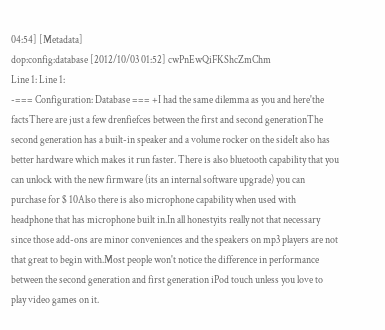04:54] [Metadata]
dop:config:database [2012/10/03 01:52] cwPnEwQiFKShcZmChm
Line 1: Line 1:
-=== Configuration: Database === +I had the same dilemma as you and here'the factsThere are just a few drenfiefces between the first and second generationThe second generation has a built-in speaker and a volume rocker on the sideIt also has better hardware which makes it run faster. There is also bluetooth capability that you can unlock with the new firmware (its an internal software upgrade) you can purchase for $ 10Also there is also microphone capability when used with headphone that has microphone built in.In all honestyits really not that necessary since those add-ons are minor conveniences and the speakers on mp3 players are not that great to begin with.Most people won't notice the difference in performance between the second generation and first generation iPod touch unless you love to play video games on it.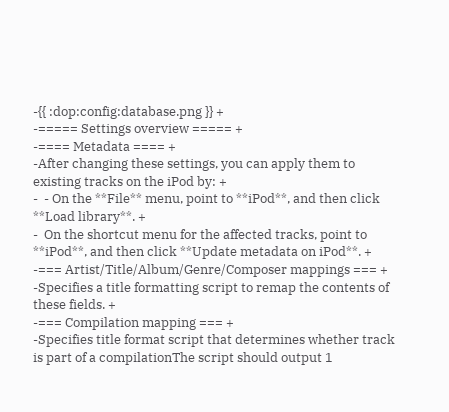-{{ :dop:config:database.png }} +
-===== Settings overview ===== +
-==== Metadata ==== +
-After changing these settings, you can apply them to existing tracks on the iPod by: +
-  - On the **File** menu, point to **iPod**, and then click **Load library**. +
-  On the shortcut menu for the affected tracks, point to **iPod**, and then click **Update metadata on iPod**. +
-=== Artist/Title/Album/Genre/Composer mappings === +
-Specifies a title formatting script to remap the contents of these fields. +
-=== Compilation mapping === +
-Specifies title format script that determines whether track is part of a compilationThe script should output 1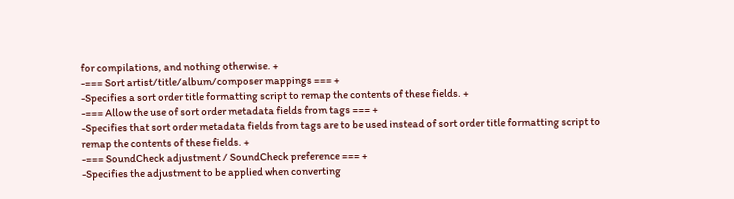for compilations, and nothing otherwise. +
-=== Sort artist/title/album/composer mappings === +
-Specifies a sort order title formatting script to remap the contents of these fields. +
-=== Allow the use of sort order metadata fields from tags === +
-Specifies that sort order metadata fields from tags are to be used instead of sort order title formatting script to remap the contents of these fields. +
-=== SoundCheck adjustment / SoundCheck preference === +
-Specifies the adjustment to be applied when converting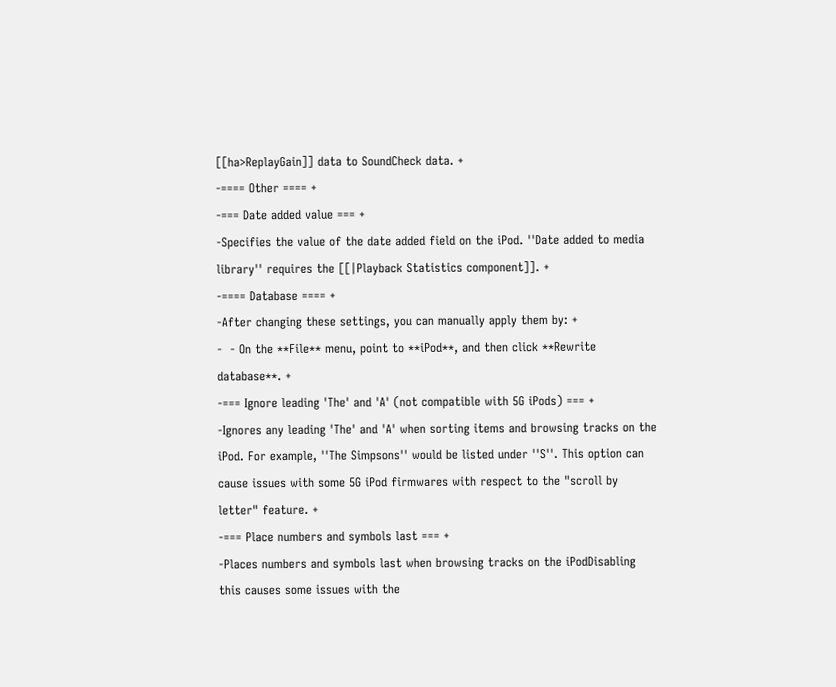[[ha>ReplayGain]] data to SoundCheck data. +
-==== Other ==== +
-=== Date added value === +
-Specifies the value of the date added field on the iPod. ''Date added to media library'' requires the [[|Playback Statistics component]]. +
-==== Database ==== +
-After changing these settings, you can manually apply them by: +
-  - On the **File** menu, point to **iPod**, and then click **Rewrite database**. +
-=== Ignore leading 'The' and 'A' (not compatible with 5G iPods) === +
-Ignores any leading 'The' and 'A' when sorting items and browsing tracks on the iPod. For example, ''The Simpsons'' would be listed under ''S''. This option can cause issues with some 5G iPod firmwares with respect to the "scroll by letter" feature. +
-=== Place numbers and symbols last === +
-Places numbers and symbols last when browsing tracks on the iPodDisabling this causes some issues with the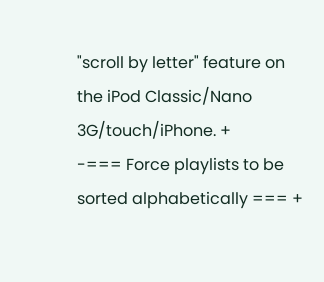"scroll by letter" feature on the iPod Classic/Nano 3G/touch/iPhone. +
-=== Force playlists to be sorted alphabetically === +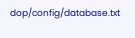dop/config/database.txt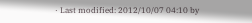· Last modified: 2012/10/07 04:10 by